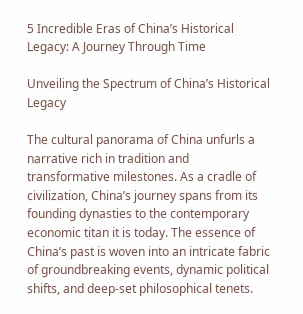5 Incredible Eras of China’s Historical Legacy: A Journey Through Time

Unveiling the Spectrum of China’s Historical Legacy

The cultural panorama of China unfurls a narrative rich in tradition and transformative milestones. As a cradle of civilization, China’s journey spans from its founding dynasties to the contemporary economic titan it is today. The essence of China’s past is woven into an intricate fabric of groundbreaking events, dynamic political shifts, and deep-set philosophical tenets.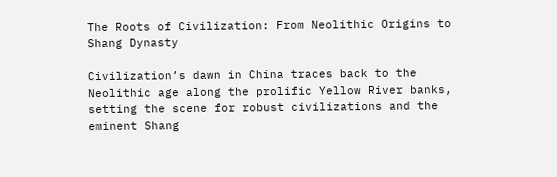The Roots of Civilization: From Neolithic Origins to Shang Dynasty

Civilization’s dawn in China traces back to the Neolithic age along the prolific Yellow River banks, setting the scene for robust civilizations and the eminent Shang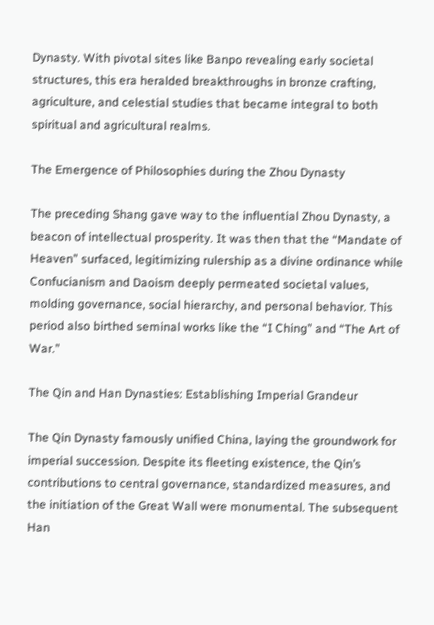Dynasty. With pivotal sites like Banpo revealing early societal structures, this era heralded breakthroughs in bronze crafting, agriculture, and celestial studies that became integral to both spiritual and agricultural realms.

The Emergence of Philosophies during the Zhou Dynasty

The preceding Shang gave way to the influential Zhou Dynasty, a beacon of intellectual prosperity. It was then that the “Mandate of Heaven” surfaced, legitimizing rulership as a divine ordinance while Confucianism and Daoism deeply permeated societal values, molding governance, social hierarchy, and personal behavior. This period also birthed seminal works like the “I Ching” and “The Art of War.”

The Qin and Han Dynasties: Establishing Imperial Grandeur

The Qin Dynasty famously unified China, laying the groundwork for imperial succession. Despite its fleeting existence, the Qin’s contributions to central governance, standardized measures, and the initiation of the Great Wall were monumental. The subsequent Han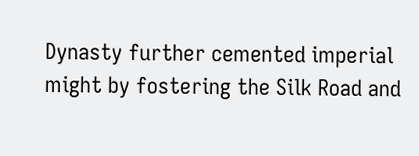Dynasty further cemented imperial might by fostering the Silk Road and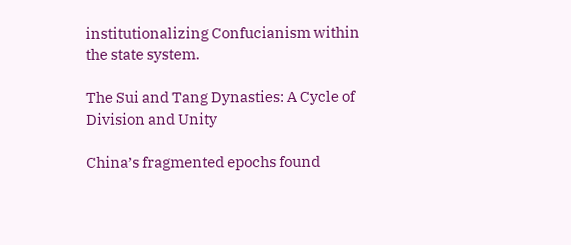institutionalizing Confucianism within the state system.

The Sui and Tang Dynasties: A Cycle of Division and Unity

China’s fragmented epochs found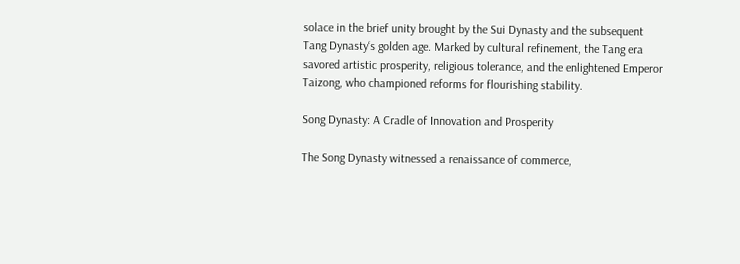solace in the brief unity brought by the Sui Dynasty and the subsequent Tang Dynasty‘s golden age. Marked by cultural refinement, the Tang era savored artistic prosperity, religious tolerance, and the enlightened Emperor Taizong, who championed reforms for flourishing stability.

Song Dynasty: A Cradle of Innovation and Prosperity

The Song Dynasty witnessed a renaissance of commerce,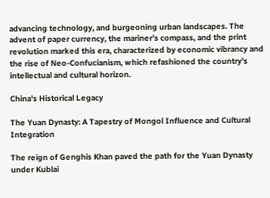advancing technology, and burgeoning urban landscapes. The advent of paper currency, the mariner’s compass, and the print revolution marked this era, characterized by economic vibrancy and the rise of Neo-Confucianism, which refashioned the country’s intellectual and cultural horizon.

China's Historical Legacy

The Yuan Dynasty: A Tapestry of Mongol Influence and Cultural Integration

The reign of Genghis Khan paved the path for the Yuan Dynasty under Kublai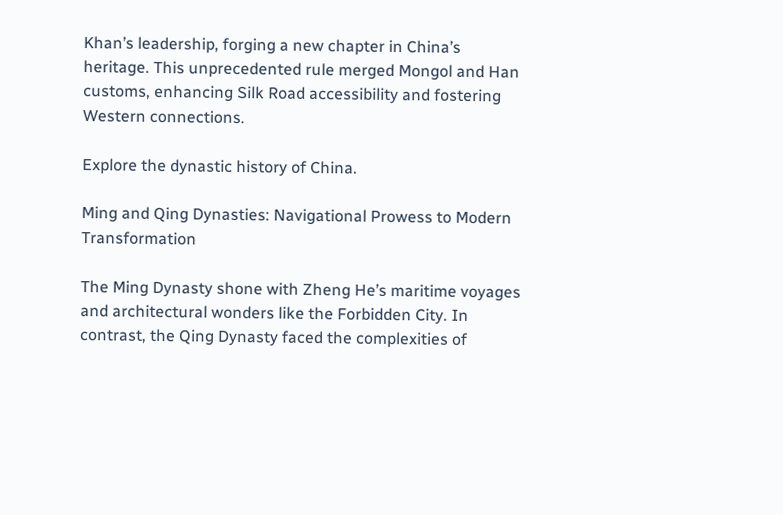Khan’s leadership, forging a new chapter in China’s heritage. This unprecedented rule merged Mongol and Han customs, enhancing Silk Road accessibility and fostering Western connections.

Explore the dynastic history of China.

Ming and Qing Dynasties: Navigational Prowess to Modern Transformation

The Ming Dynasty shone with Zheng He’s maritime voyages and architectural wonders like the Forbidden City. In contrast, the Qing Dynasty faced the complexities of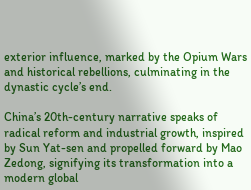exterior influence, marked by the Opium Wars and historical rebellions, culminating in the dynastic cycle’s end.

China’s 20th-century narrative speaks of radical reform and industrial growth, inspired by Sun Yat-sen and propelled forward by Mao Zedong, signifying its transformation into a modern global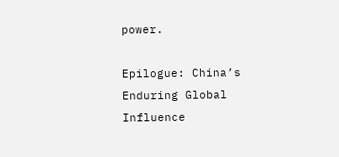power.

Epilogue: China’s Enduring Global Influence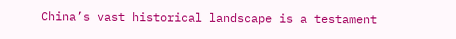China’s vast historical landscape is a testament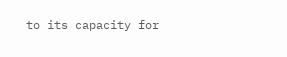to its capacity for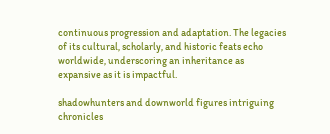continuous progression and adaptation. The legacies of its cultural, scholarly, and historic feats echo worldwide, underscoring an inheritance as expansive as it is impactful.

shadowhunters and downworld figures intriguing chronicles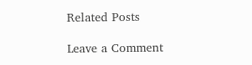Related Posts

Leave a Comment